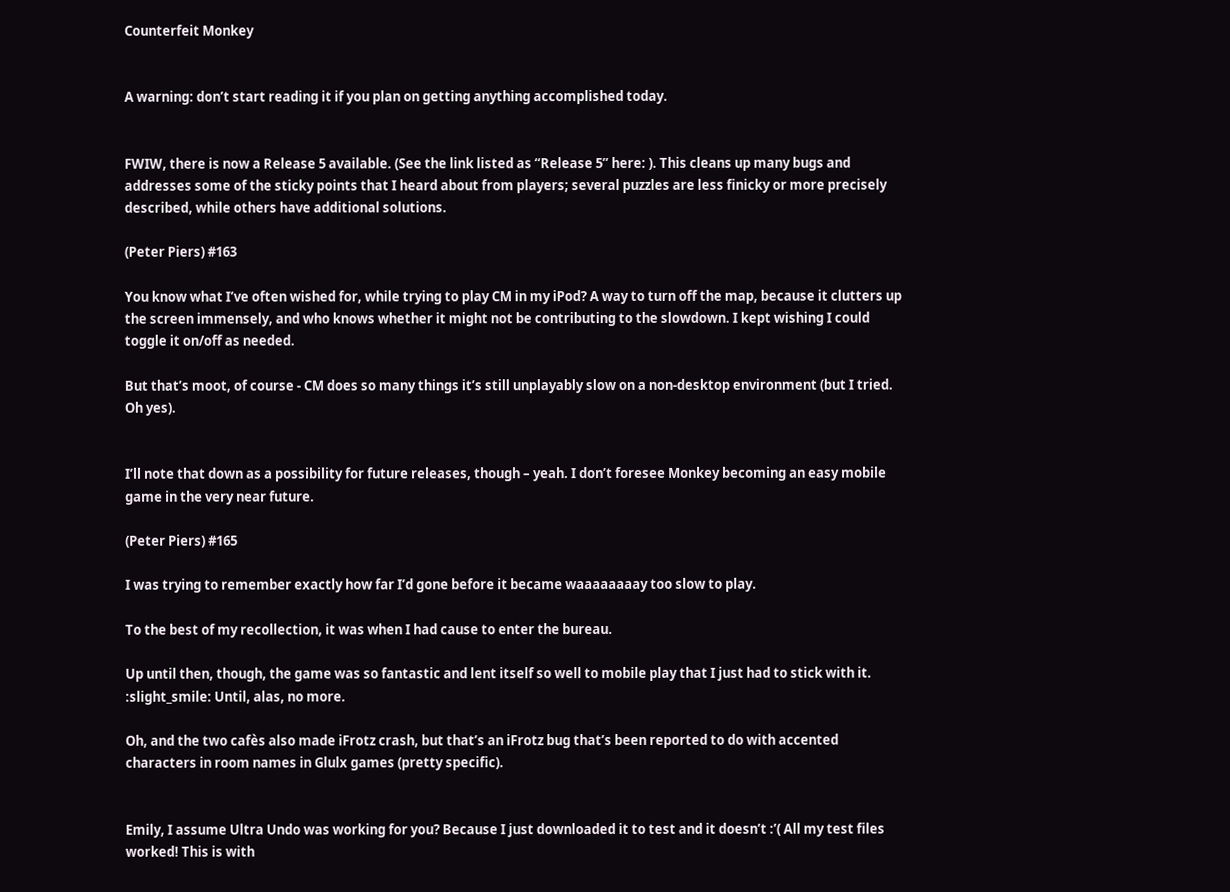Counterfeit Monkey


A warning: don’t start reading it if you plan on getting anything accomplished today.


FWIW, there is now a Release 5 available. (See the link listed as “Release 5” here: ). This cleans up many bugs and addresses some of the sticky points that I heard about from players; several puzzles are less finicky or more precisely described, while others have additional solutions.

(Peter Piers) #163

You know what I’ve often wished for, while trying to play CM in my iPod? A way to turn off the map, because it clutters up the screen immensely, and who knows whether it might not be contributing to the slowdown. I kept wishing I could toggle it on/off as needed.

But that’s moot, of course - CM does so many things it’s still unplayably slow on a non-desktop environment (but I tried. Oh yes).


I’ll note that down as a possibility for future releases, though – yeah. I don’t foresee Monkey becoming an easy mobile game in the very near future.

(Peter Piers) #165

I was trying to remember exactly how far I’d gone before it became waaaaaaaay too slow to play.

To the best of my recollection, it was when I had cause to enter the bureau.

Up until then, though, the game was so fantastic and lent itself so well to mobile play that I just had to stick with it. :slight_smile: Until, alas, no more.

Oh, and the two cafès also made iFrotz crash, but that’s an iFrotz bug that’s been reported to do with accented characters in room names in Glulx games (pretty specific).


Emily, I assume Ultra Undo was working for you? Because I just downloaded it to test and it doesn’t :’( All my test files worked! This is with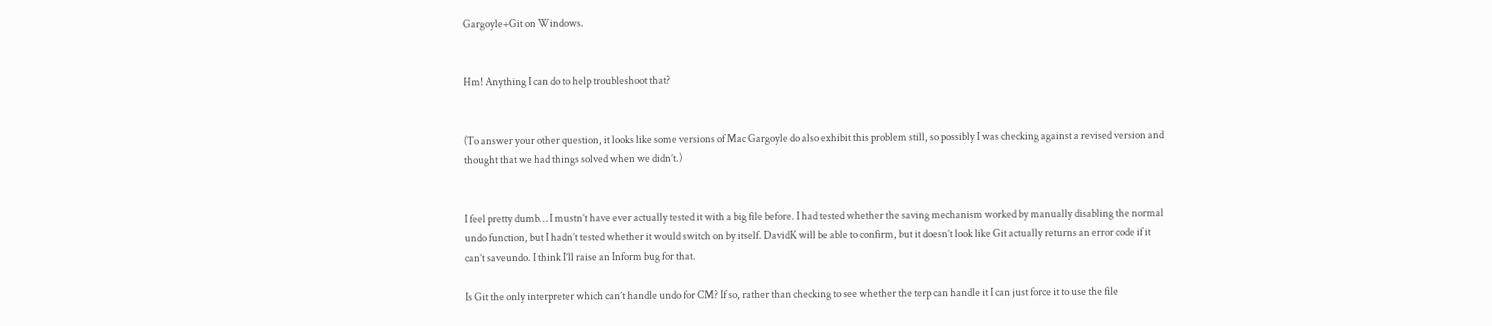Gargoyle+Git on Windows.


Hm! Anything I can do to help troubleshoot that?


(To answer your other question, it looks like some versions of Mac Gargoyle do also exhibit this problem still, so possibly I was checking against a revised version and thought that we had things solved when we didn’t.)


I feel pretty dumb… I mustn’t have ever actually tested it with a big file before. I had tested whether the saving mechanism worked by manually disabling the normal undo function, but I hadn’t tested whether it would switch on by itself. DavidK will be able to confirm, but it doesn’t look like Git actually returns an error code if it can’t saveundo. I think I’ll raise an Inform bug for that.

Is Git the only interpreter which can’t handle undo for CM? If so, rather than checking to see whether the terp can handle it I can just force it to use the file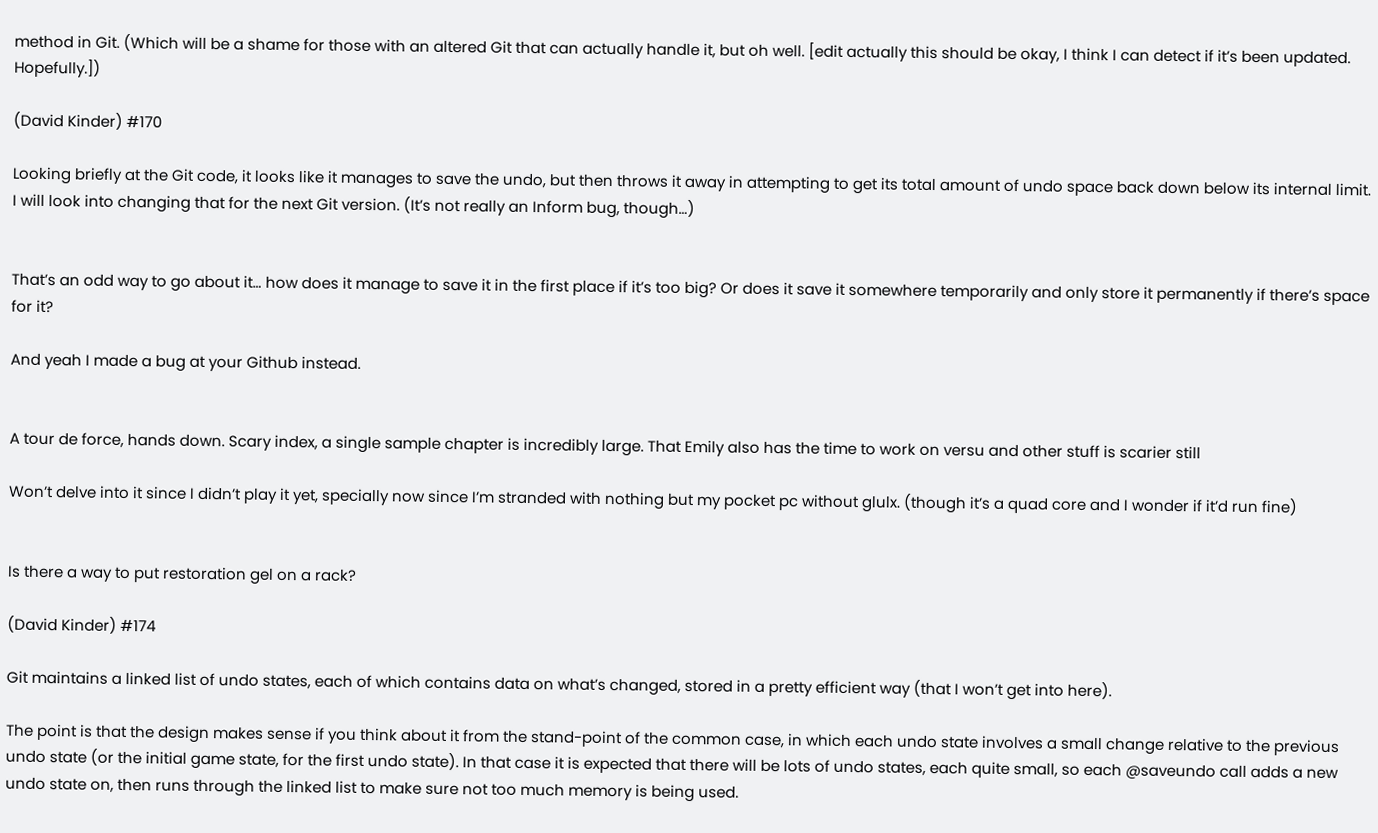method in Git. (Which will be a shame for those with an altered Git that can actually handle it, but oh well. [edit actually this should be okay, I think I can detect if it’s been updated. Hopefully.])

(David Kinder) #170

Looking briefly at the Git code, it looks like it manages to save the undo, but then throws it away in attempting to get its total amount of undo space back down below its internal limit. I will look into changing that for the next Git version. (It’s not really an Inform bug, though…)


That’s an odd way to go about it… how does it manage to save it in the first place if it’s too big? Or does it save it somewhere temporarily and only store it permanently if there’s space for it?

And yeah I made a bug at your Github instead.


A tour de force, hands down. Scary index, a single sample chapter is incredibly large. That Emily also has the time to work on versu and other stuff is scarier still

Won’t delve into it since I didn’t play it yet, specially now since I’m stranded with nothing but my pocket pc without glulx. (though it’s a quad core and I wonder if it’d run fine)


Is there a way to put restoration gel on a rack?

(David Kinder) #174

Git maintains a linked list of undo states, each of which contains data on what’s changed, stored in a pretty efficient way (that I won’t get into here).

The point is that the design makes sense if you think about it from the stand-point of the common case, in which each undo state involves a small change relative to the previous undo state (or the initial game state, for the first undo state). In that case it is expected that there will be lots of undo states, each quite small, so each @saveundo call adds a new undo state on, then runs through the linked list to make sure not too much memory is being used.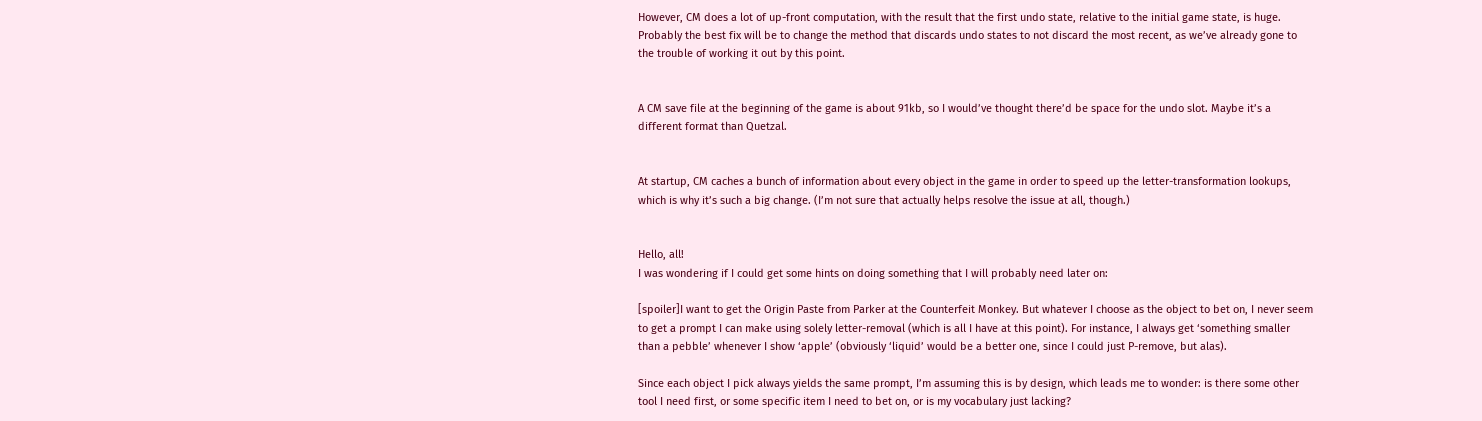However, CM does a lot of up-front computation, with the result that the first undo state, relative to the initial game state, is huge. Probably the best fix will be to change the method that discards undo states to not discard the most recent, as we’ve already gone to the trouble of working it out by this point.


A CM save file at the beginning of the game is about 91kb, so I would’ve thought there’d be space for the undo slot. Maybe it’s a different format than Quetzal.


At startup, CM caches a bunch of information about every object in the game in order to speed up the letter-transformation lookups, which is why it’s such a big change. (I’m not sure that actually helps resolve the issue at all, though.)


Hello, all!
I was wondering if I could get some hints on doing something that I will probably need later on:

[spoiler]I want to get the Origin Paste from Parker at the Counterfeit Monkey. But whatever I choose as the object to bet on, I never seem to get a prompt I can make using solely letter-removal (which is all I have at this point). For instance, I always get ‘something smaller than a pebble’ whenever I show ‘apple’ (obviously ‘liquid’ would be a better one, since I could just P-remove, but alas).

Since each object I pick always yields the same prompt, I’m assuming this is by design, which leads me to wonder: is there some other tool I need first, or some specific item I need to bet on, or is my vocabulary just lacking?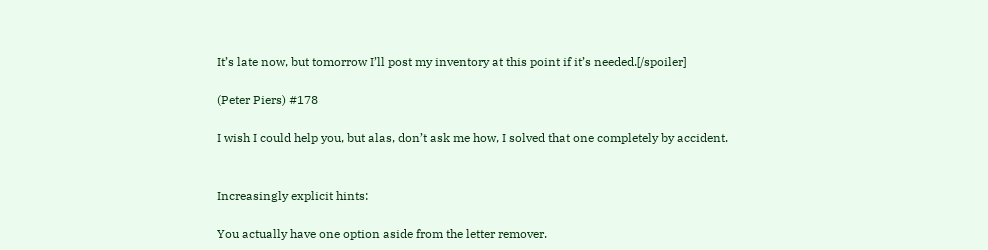It’s late now, but tomorrow I’ll post my inventory at this point if it’s needed.[/spoiler]

(Peter Piers) #178

I wish I could help you, but alas, don’t ask me how, I solved that one completely by accident.


Increasingly explicit hints:

You actually have one option aside from the letter remover.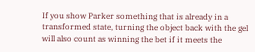If you show Parker something that is already in a transformed state, turning the object back with the gel will also count as winning the bet if it meets the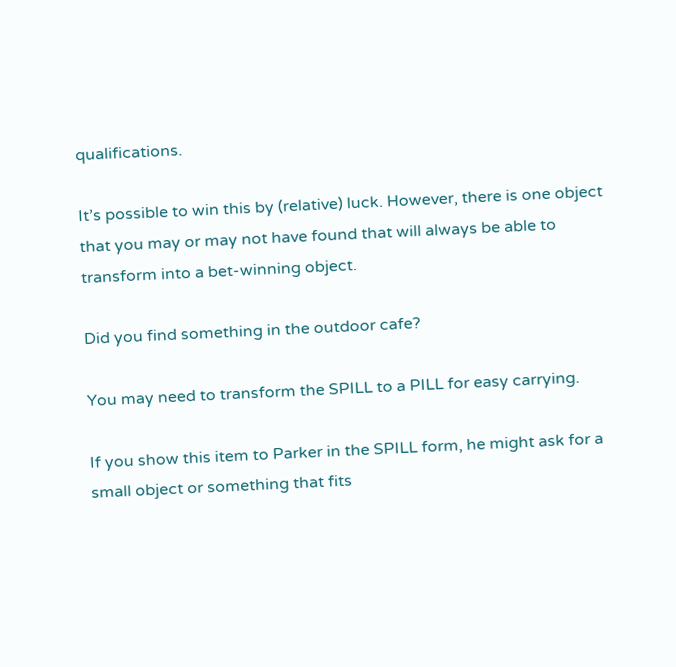qualifications.

It’s possible to win this by (relative) luck. However, there is one object that you may or may not have found that will always be able to transform into a bet-winning object.

Did you find something in the outdoor cafe?

You may need to transform the SPILL to a PILL for easy carrying.

If you show this item to Parker in the SPILL form, he might ask for a small object or something that fits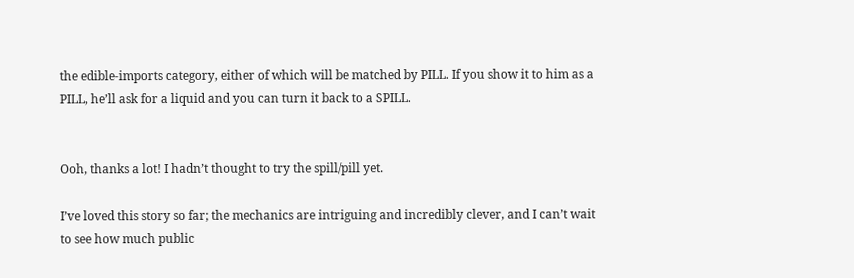the edible-imports category, either of which will be matched by PILL. If you show it to him as a PILL, he’ll ask for a liquid and you can turn it back to a SPILL.


Ooh, thanks a lot! I hadn’t thought to try the spill/pill yet.

I’ve loved this story so far; the mechanics are intriguing and incredibly clever, and I can’t wait to see how much public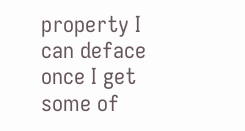property I can deface once I get some of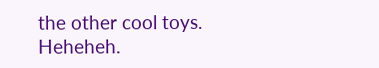the other cool toys. Heheheh.